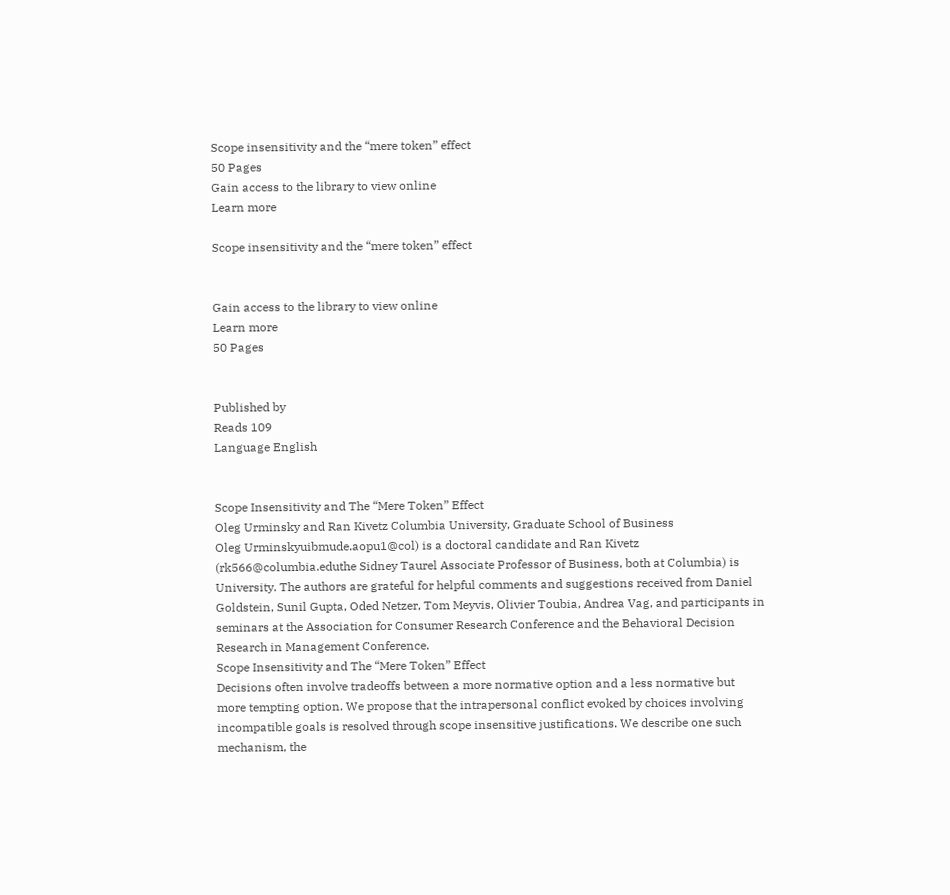Scope insensitivity and the “mere token” effect
50 Pages
Gain access to the library to view online
Learn more

Scope insensitivity and the “mere token” effect


Gain access to the library to view online
Learn more
50 Pages


Published by
Reads 109
Language English


Scope Insensitivity and The “Mere Token” Effect
Oleg Urminsky and Ran Kivetz Columbia University, Graduate School of Business
Oleg Urminskyuibmude.aopu1@col) is a doctoral candidate and Ran Kivetz (rk566@columbia.eduthe Sidney Taurel Associate Professor of Business, both at Columbia) is University. The authors are grateful for helpful comments and suggestions received from Daniel Goldstein, Sunil Gupta, Oded Netzer, Tom Meyvis, Olivier Toubia, Andrea Vag, and participants in seminars at the Association for Consumer Research Conference and the Behavioral Decision Research in Management Conference.
Scope Insensitivity and The “Mere Token” Effect
Decisions often involve tradeoffs between a more normative option and a less normative but
more tempting option. We propose that the intrapersonal conflict evoked by choices involving
incompatible goals is resolved through scope insensitive justifications. We describe one such
mechanism, the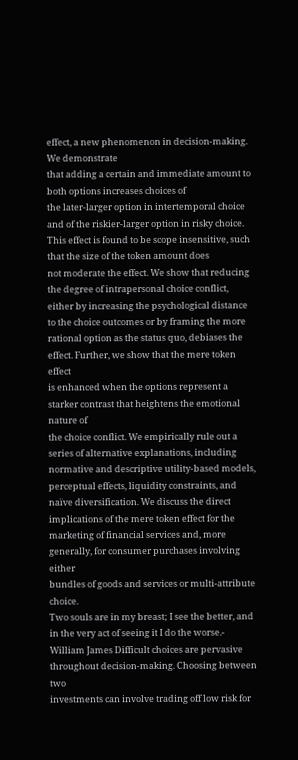effect, a new phenomenon in decision-making. We demonstrate
that adding a certain and immediate amount to both options increases choices of
the later-larger option in intertemporal choice and of the riskier-larger option in risky choice.
This effect is found to be scope insensitive, such that the size of the token amount does
not moderate the effect. We show that reducing the degree of intrapersonal choice conflict,
either by increasing the psychological distance to the choice outcomes or by framing the more
rational option as the status quo, debiases the effect. Further, we show that the mere token effect
is enhanced when the options represent a starker contrast that heightens the emotional nature of
the choice conflict. We empirically rule out a series of alternative explanations, including
normative and descriptive utility-based models, perceptual effects, liquidity constraints, and
naïve diversification. We discuss the direct implications of the mere token effect for the
marketing of financial services and, more generally, for consumer purchases involving either
bundles of goods and services or multi-attribute choice.
Two souls are in my breast; I see the better, and in the very act of seeing it I do the worse.- William James Difficult choices are pervasive throughout decision-making. Choosing between two
investments can involve trading off low risk for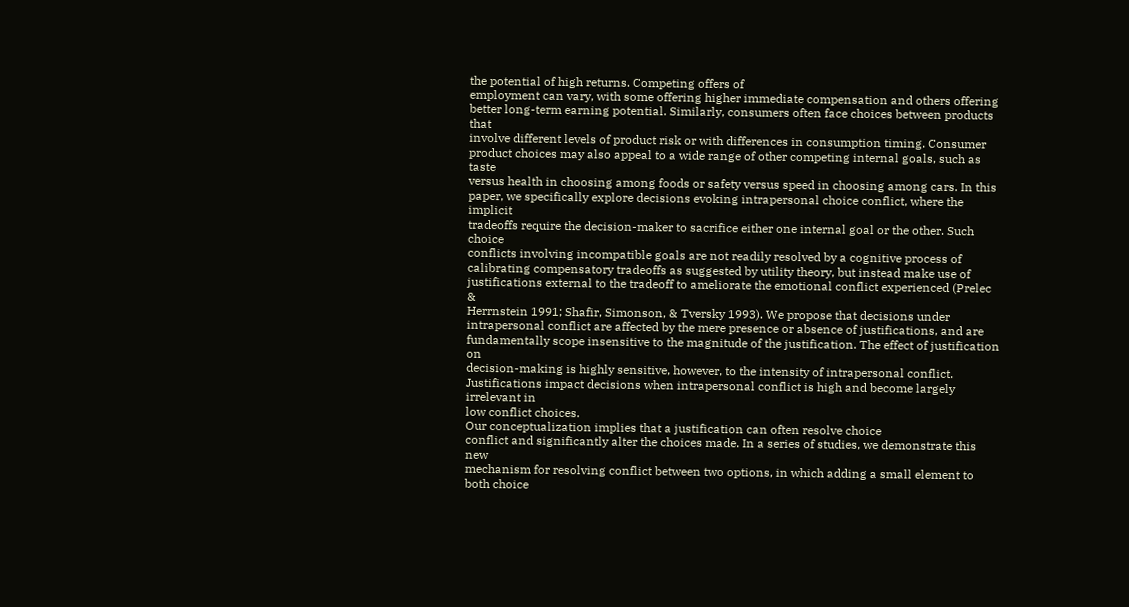the potential of high returns. Competing offers of
employment can vary, with some offering higher immediate compensation and others offering
better long-term earning potential. Similarly, consumers often face choices between products that
involve different levels of product risk or with differences in consumption timing. Consumer
product choices may also appeal to a wide range of other competing internal goals, such as taste
versus health in choosing among foods or safety versus speed in choosing among cars. In this
paper, we specifically explore decisions evoking intrapersonal choice conflict, where the implicit
tradeoffs require the decision-maker to sacrifice either one internal goal or the other. Such choice
conflicts involving incompatible goals are not readily resolved by a cognitive process of
calibrating compensatory tradeoffs as suggested by utility theory, but instead make use of
justifications external to the tradeoff to ameliorate the emotional conflict experienced (Prelec &
Herrnstein 1991; Shafir, Simonson, & Tversky 1993). We propose that decisions under
intrapersonal conflict are affected by the mere presence or absence of justifications, and are
fundamentally scope insensitive to the magnitude of the justification. The effect of justification on
decision-making is highly sensitive, however, to the intensity of intrapersonal conflict.
Justifications impact decisions when intrapersonal conflict is high and become largely irrelevant in
low conflict choices.
Our conceptualization implies that a justification can often resolve choice
conflict and significantly alter the choices made. In a series of studies, we demonstrate this new
mechanism for resolving conflict between two options, in which adding a small element to
both choice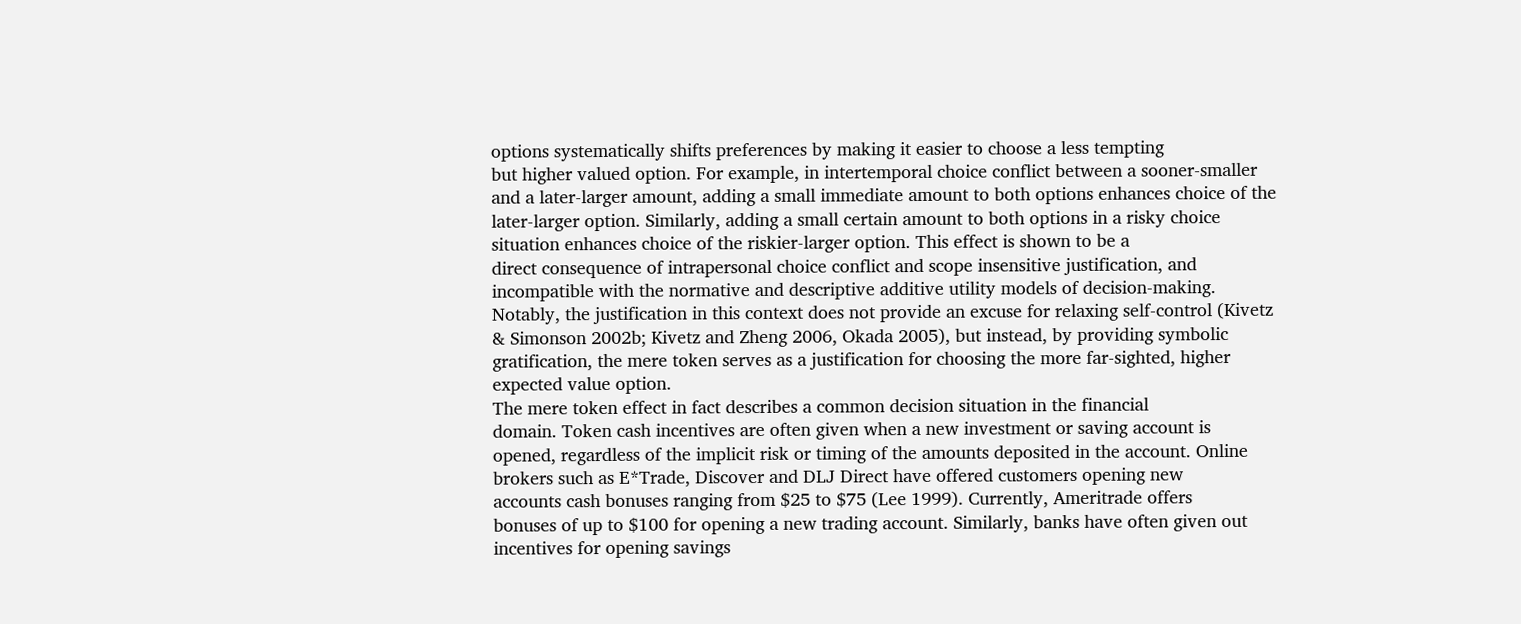options systematically shifts preferences by making it easier to choose a less tempting
but higher valued option. For example, in intertemporal choice conflict between a sooner-smaller
and a later-larger amount, adding a small immediate amount to both options enhances choice of the
later-larger option. Similarly, adding a small certain amount to both options in a risky choice
situation enhances choice of the riskier-larger option. This effect is shown to be a
direct consequence of intrapersonal choice conflict and scope insensitive justification, and
incompatible with the normative and descriptive additive utility models of decision-making.
Notably, the justification in this context does not provide an excuse for relaxing self-control (Kivetz
& Simonson 2002b; Kivetz and Zheng 2006, Okada 2005), but instead, by providing symbolic
gratification, the mere token serves as a justification for choosing the more far-sighted, higher
expected value option.
The mere token effect in fact describes a common decision situation in the financial
domain. Token cash incentives are often given when a new investment or saving account is
opened, regardless of the implicit risk or timing of the amounts deposited in the account. Online
brokers such as E*Trade, Discover and DLJ Direct have offered customers opening new
accounts cash bonuses ranging from $25 to $75 (Lee 1999). Currently, Ameritrade offers
bonuses of up to $100 for opening a new trading account. Similarly, banks have often given out
incentives for opening savings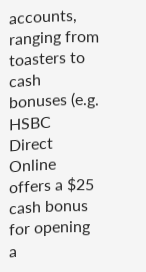accounts, ranging from toasters to cash bonuses (e.g. HSBC
Direct Online offers a $25 cash bonus for opening a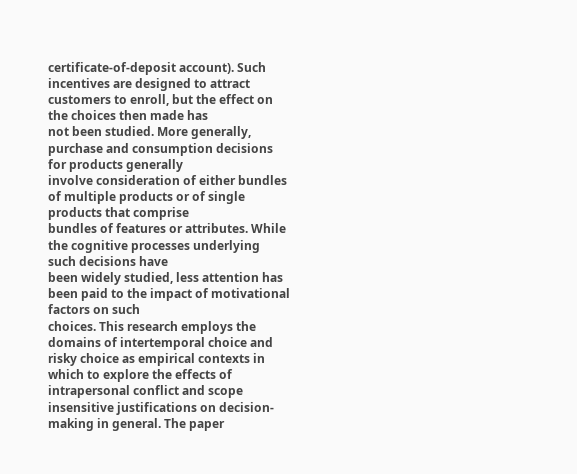certificate-of-deposit account). Such
incentives are designed to attract customers to enroll, but the effect on the choices then made has
not been studied. More generally, purchase and consumption decisions for products generally
involve consideration of either bundles of multiple products or of single products that comprise
bundles of features or attributes. While the cognitive processes underlying such decisions have
been widely studied, less attention has been paid to the impact of motivational factors on such
choices. This research employs the domains of intertemporal choice and risky choice as empirical contexts in which to explore the effects of intrapersonal conflict and scope insensitive justifications on decision-making in general. The paper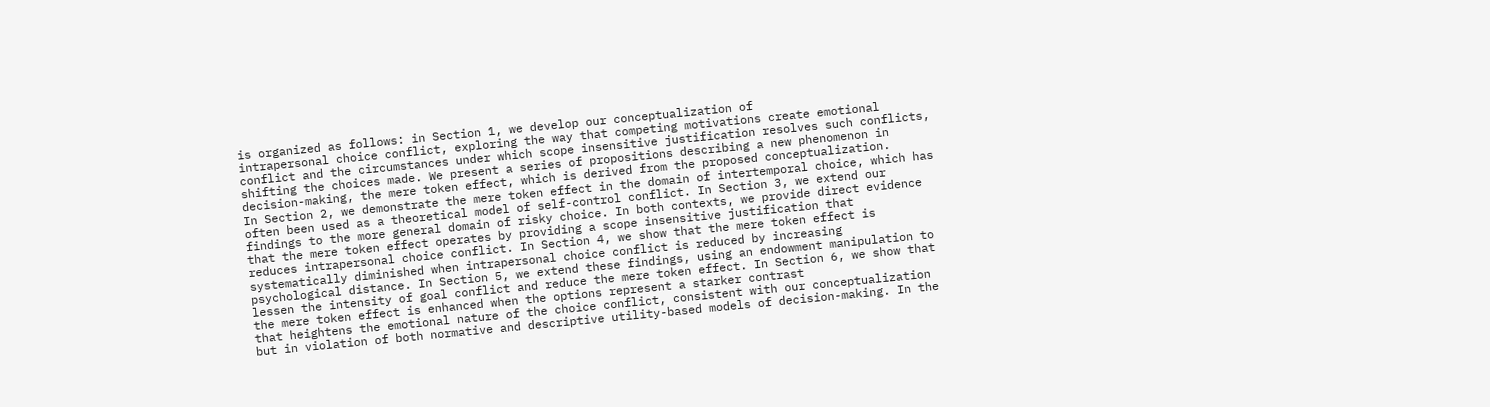is organized as follows: in Section 1, we develop our conceptualization of
intrapersonal choice conflict, exploring the way that competing motivations create emotional
conflict and the circumstances under which scope insensitive justification resolves such conflicts, shifting the choices made. We present a series of propositions describing a new phenomenon in decision-making, the mere token effect, which is derived from the proposed conceptualization.
In Section 2, we demonstrate the mere token effect in the domain of intertemporal choice, which has often been used as a theoretical model of self-control conflict. In Section 3, we extend our findings to the more general domain of risky choice. In both contexts, we provide direct evidence that the mere token effect operates by providing a scope insensitive justification that
reduces intrapersonal choice conflict. In Section 4, we show that the mere token effect is systematically diminished when intrapersonal choice conflict is reduced by increasing
psychological distance. In Section 5, we extend these findings, using an endowment manipulation to lessen the intensity of goal conflict and reduce the mere token effect. In Section 6, we show that the mere token effect is enhanced when the options represent a starker contrast
that heightens the emotional nature of the choice conflict, consistent with our conceptualization but in violation of both normative and descriptive utility-based models of decision-making. In the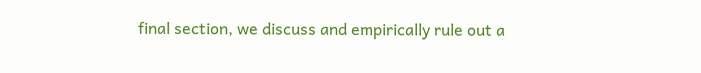final section, we discuss and empirically rule out a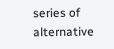series of alternative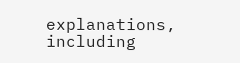explanations, including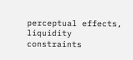perceptual effects, liquidity constraints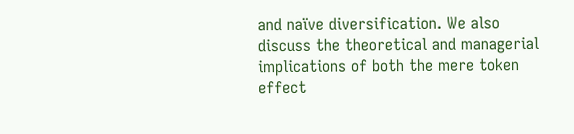and naïve diversification. We also discuss the theoretical and managerial implications of both the mere token effect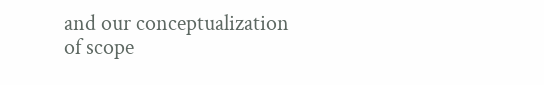and our conceptualization of scope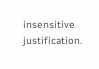insensitive justification.